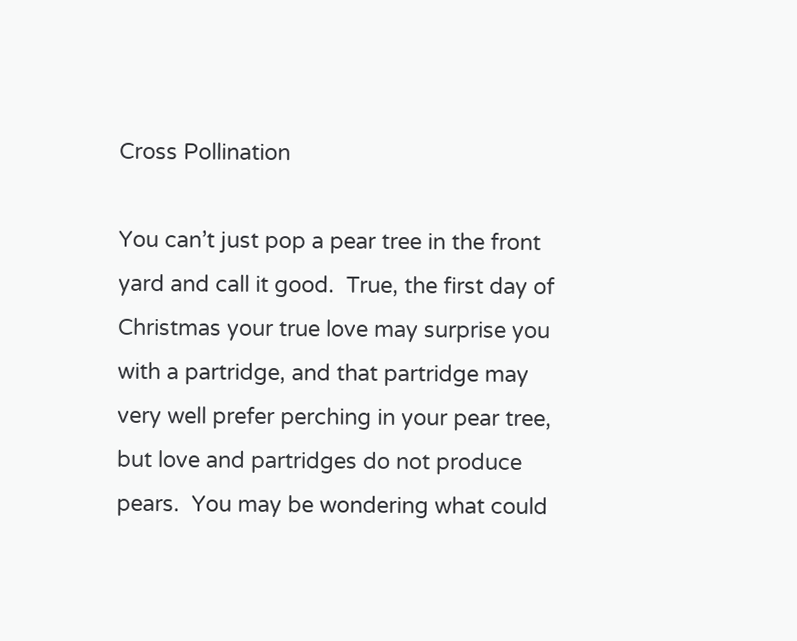Cross Pollination

You can’t just pop a pear tree in the front yard and call it good.  True, the first day of Christmas your true love may surprise you with a partridge, and that partridge may very well prefer perching in your pear tree, but love and partridges do not produce pears.  You may be wondering what could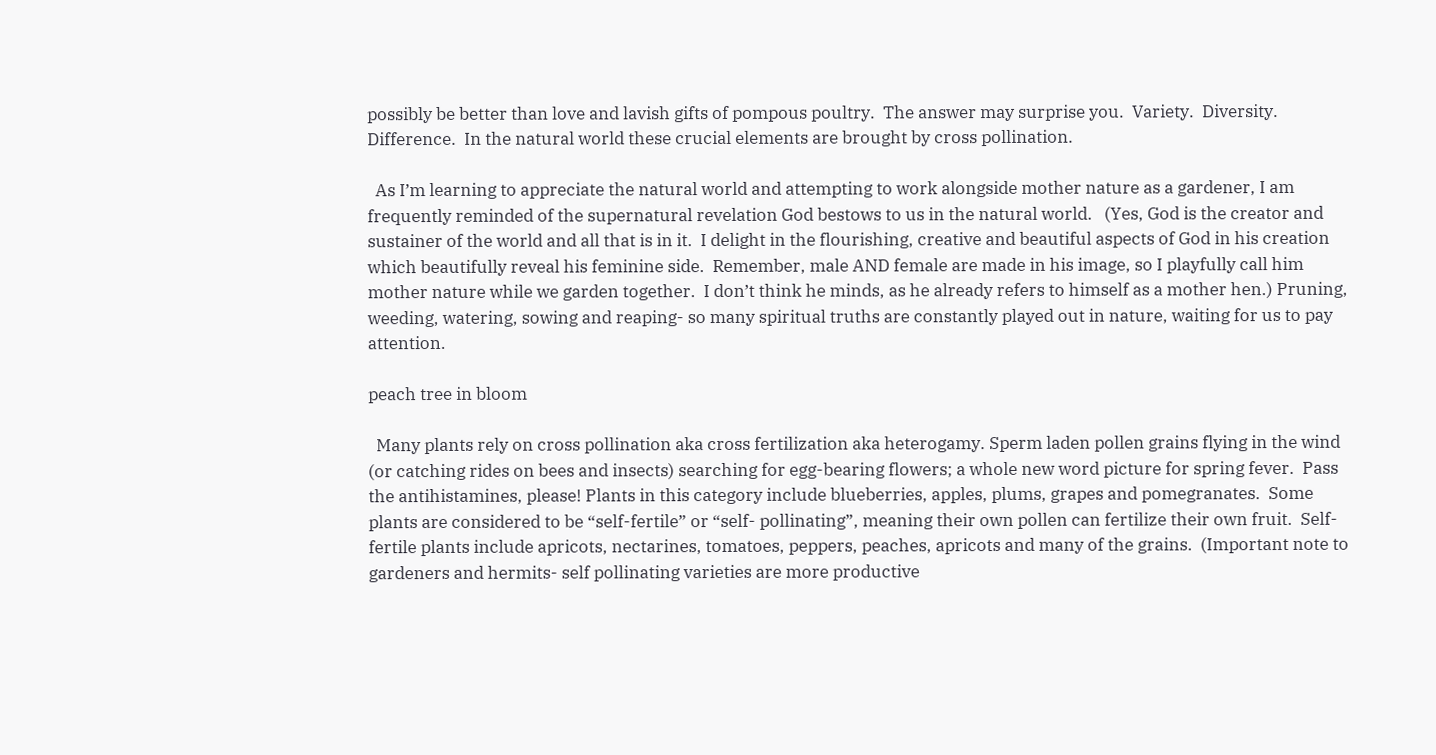possibly be better than love and lavish gifts of pompous poultry.  The answer may surprise you.  Variety.  Diversity. Difference.  In the natural world these crucial elements are brought by cross pollination.

  As I’m learning to appreciate the natural world and attempting to work alongside mother nature as a gardener, I am frequently reminded of the supernatural revelation God bestows to us in the natural world.   (Yes, God is the creator and sustainer of the world and all that is in it.  I delight in the flourishing, creative and beautiful aspects of God in his creation which beautifully reveal his feminine side.  Remember, male AND female are made in his image, so I playfully call him mother nature while we garden together.  I don’t think he minds, as he already refers to himself as a mother hen.) Pruning, weeding, watering, sowing and reaping- so many spiritual truths are constantly played out in nature, waiting for us to pay attention.

peach tree in bloom

  Many plants rely on cross pollination aka cross fertilization aka heterogamy. Sperm laden pollen grains flying in the wind (or catching rides on bees and insects) searching for egg-bearing flowers; a whole new word picture for spring fever.  Pass the antihistamines, please! Plants in this category include blueberries, apples, plums, grapes and pomegranates.  Some plants are considered to be “self-fertile” or “self- pollinating”, meaning their own pollen can fertilize their own fruit.  Self-fertile plants include apricots, nectarines, tomatoes, peppers, peaches, apricots and many of the grains.  (Important note to gardeners and hermits- self pollinating varieties are more productive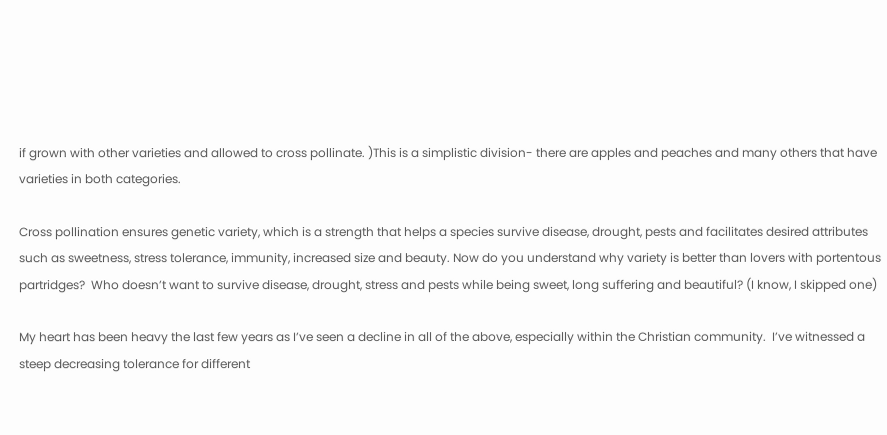if grown with other varieties and allowed to cross pollinate. )This is a simplistic division- there are apples and peaches and many others that have varieties in both categories.

Cross pollination ensures genetic variety, which is a strength that helps a species survive disease, drought, pests and facilitates desired attributes such as sweetness, stress tolerance, immunity, increased size and beauty. Now do you understand why variety is better than lovers with portentous partridges?  Who doesn’t want to survive disease, drought, stress and pests while being sweet, long suffering and beautiful? (I know, I skipped one)

My heart has been heavy the last few years as I’ve seen a decline in all of the above, especially within the Christian community.  I’ve witnessed a steep decreasing tolerance for different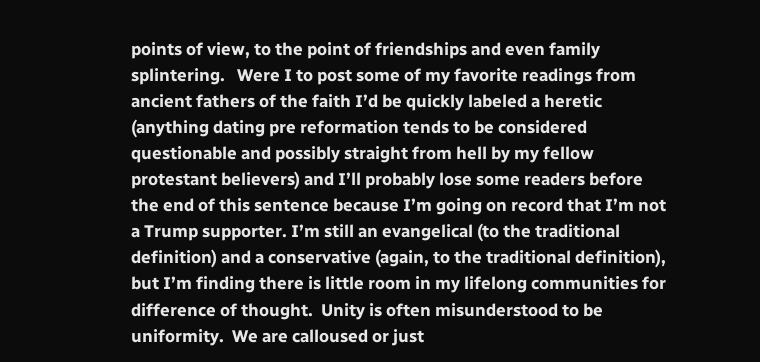points of view, to the point of friendships and even family splintering.   Were I to post some of my favorite readings from ancient fathers of the faith I’d be quickly labeled a heretic (anything dating pre reformation tends to be considered questionable and possibly straight from hell by my fellow protestant believers) and I’ll probably lose some readers before the end of this sentence because I’m going on record that I’m not a Trump supporter. I’m still an evangelical (to the traditional definition) and a conservative (again, to the traditional definition), but I’m finding there is little room in my lifelong communities for difference of thought.  Unity is often misunderstood to be uniformity.  We are calloused or just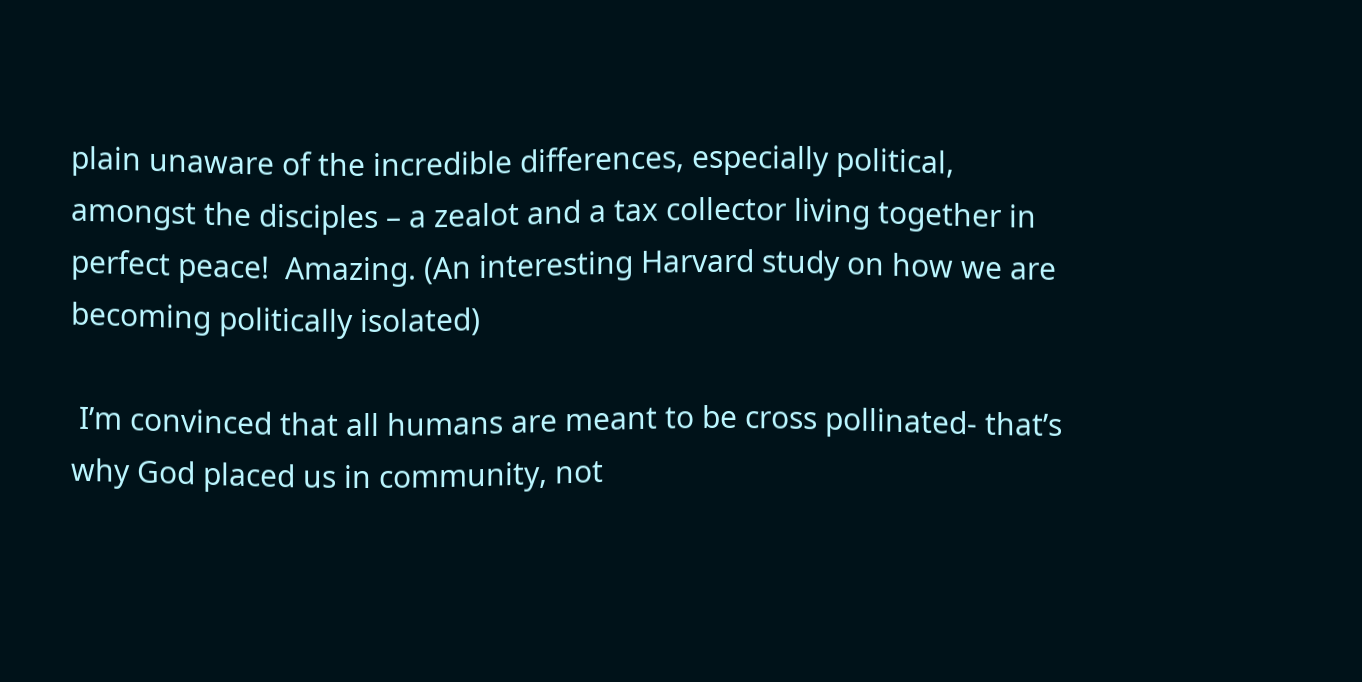plain unaware of the incredible differences, especially political, amongst the disciples – a zealot and a tax collector living together in perfect peace!  Amazing. (An interesting Harvard study on how we are becoming politically isolated)

 I’m convinced that all humans are meant to be cross pollinated- that’s why God placed us in community, not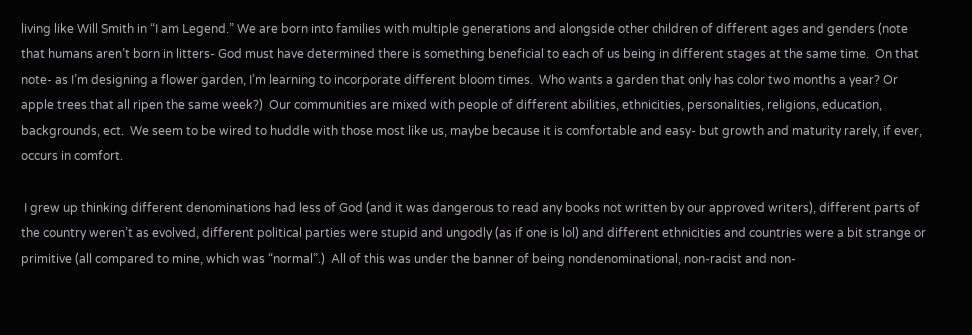living like Will Smith in “I am Legend.” We are born into families with multiple generations and alongside other children of different ages and genders (note that humans aren’t born in litters- God must have determined there is something beneficial to each of us being in different stages at the same time.  On that note- as I’m designing a flower garden, I’m learning to incorporate different bloom times.  Who wants a garden that only has color two months a year? Or apple trees that all ripen the same week?)  Our communities are mixed with people of different abilities, ethnicities, personalities, religions, education, backgrounds, ect.  We seem to be wired to huddle with those most like us, maybe because it is comfortable and easy- but growth and maturity rarely, if ever, occurs in comfort.

 I grew up thinking different denominations had less of God (and it was dangerous to read any books not written by our approved writers), different parts of the country weren’t as evolved, different political parties were stupid and ungodly (as if one is lol) and different ethnicities and countries were a bit strange or primitive (all compared to mine, which was “normal”.)  All of this was under the banner of being nondenominational, non-racist and non-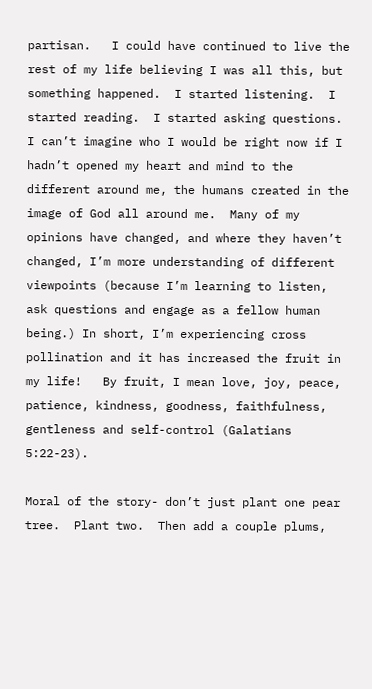partisan.   I could have continued to live the rest of my life believing I was all this, but something happened.  I started listening.  I started reading.  I started asking questions.  I can’t imagine who I would be right now if I hadn’t opened my heart and mind to the different around me, the humans created in the image of God all around me.  Many of my opinions have changed, and where they haven’t changed, I’m more understanding of different viewpoints (because I’m learning to listen, ask questions and engage as a fellow human being.) In short, I’m experiencing cross pollination and it has increased the fruit in my life!   By fruit, I mean love, joy, peace, patience, kindness, goodness, faithfulness, gentleness and self-control (Galatians 5:22-23).

Moral of the story- don’t just plant one pear tree.  Plant two.  Then add a couple plums,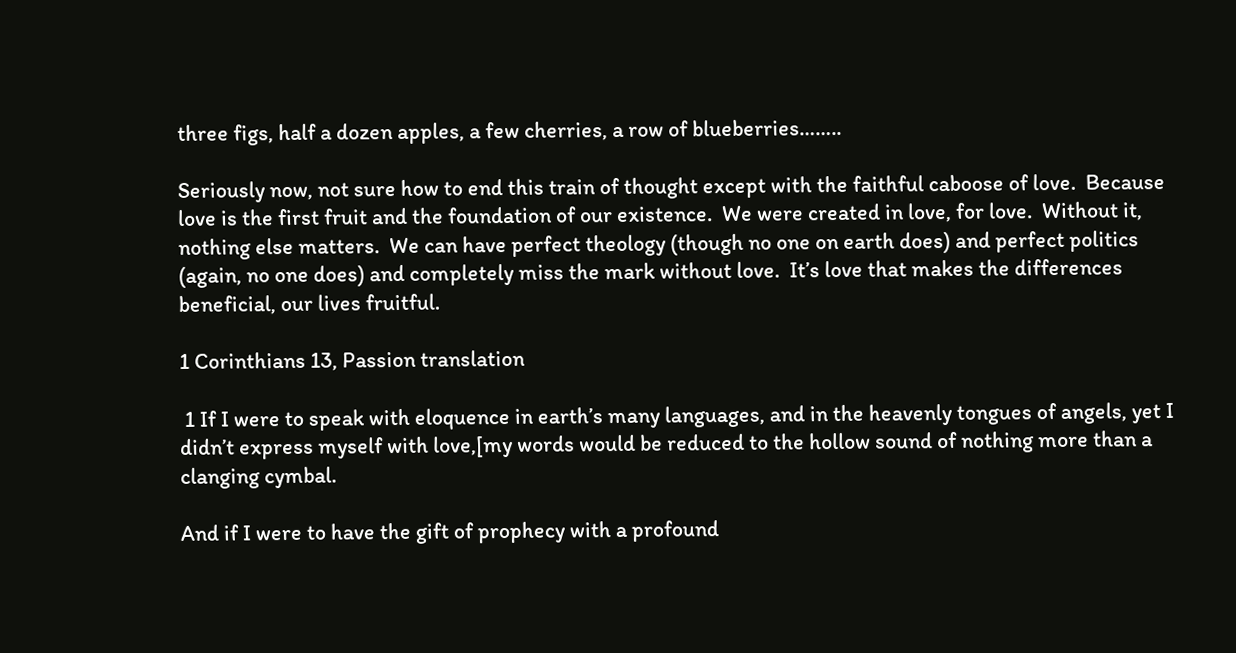three figs, half a dozen apples, a few cherries, a row of blueberries……..

Seriously now, not sure how to end this train of thought except with the faithful caboose of love.  Because love is the first fruit and the foundation of our existence.  We were created in love, for love.  Without it, nothing else matters.  We can have perfect theology (though no one on earth does) and perfect politics (again, no one does) and completely miss the mark without love.  It’s love that makes the differences beneficial, our lives fruitful.

1 Corinthians 13, Passion translation

 1 If I were to speak with eloquence in earth’s many languages, and in the heavenly tongues of angels, yet I didn’t express myself with love,[my words would be reduced to the hollow sound of nothing more than a clanging cymbal.

And if I were to have the gift of prophecy with a profound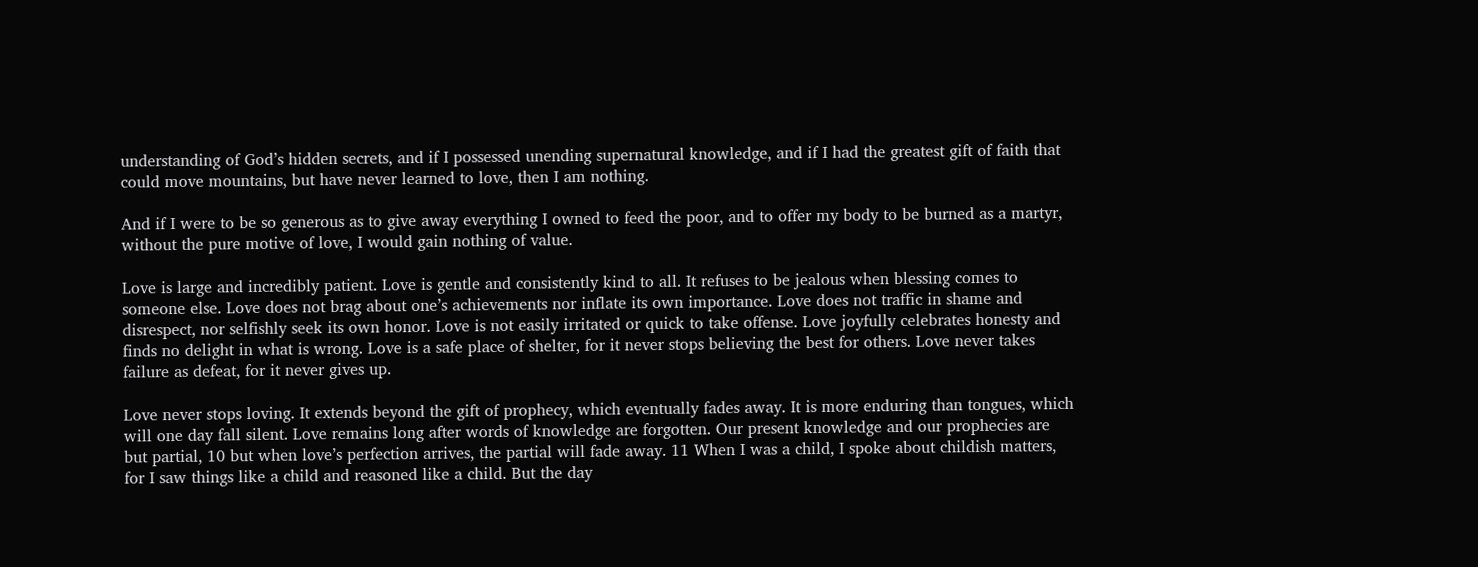understanding of God’s hidden secrets, and if I possessed unending supernatural knowledge, and if I had the greatest gift of faith that could move mountains, but have never learned to love, then I am nothing.

And if I were to be so generous as to give away everything I owned to feed the poor, and to offer my body to be burned as a martyr, without the pure motive of love, I would gain nothing of value.

Love is large and incredibly patient. Love is gentle and consistently kind to all. It refuses to be jealous when blessing comes to someone else. Love does not brag about one’s achievements nor inflate its own importance. Love does not traffic in shame and disrespect, nor selfishly seek its own honor. Love is not easily irritated or quick to take offense. Love joyfully celebrates honesty and finds no delight in what is wrong. Love is a safe place of shelter, for it never stops believing the best for others. Love never takes failure as defeat, for it never gives up.

Love never stops loving. It extends beyond the gift of prophecy, which eventually fades away. It is more enduring than tongues, which will one day fall silent. Love remains long after words of knowledge are forgotten. Our present knowledge and our prophecies are but partial, 10 but when love’s perfection arrives, the partial will fade away. 11 When I was a child, I spoke about childish matters, for I saw things like a child and reasoned like a child. But the day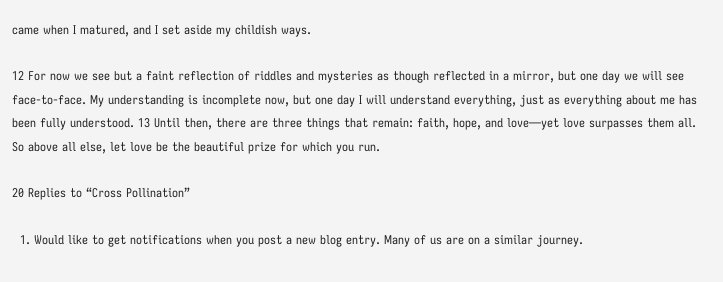came when I matured, and I set aside my childish ways.

12 For now we see but a faint reflection of riddles and mysteries as though reflected in a mirror, but one day we will see face-to-face. My understanding is incomplete now, but one day I will understand everything, just as everything about me has been fully understood. 13 Until then, there are three things that remain: faith, hope, and love—yet love surpasses them all. So above all else, let love be the beautiful prize for which you run.

20 Replies to “Cross Pollination”

  1. Would like to get notifications when you post a new blog entry. Many of us are on a similar journey.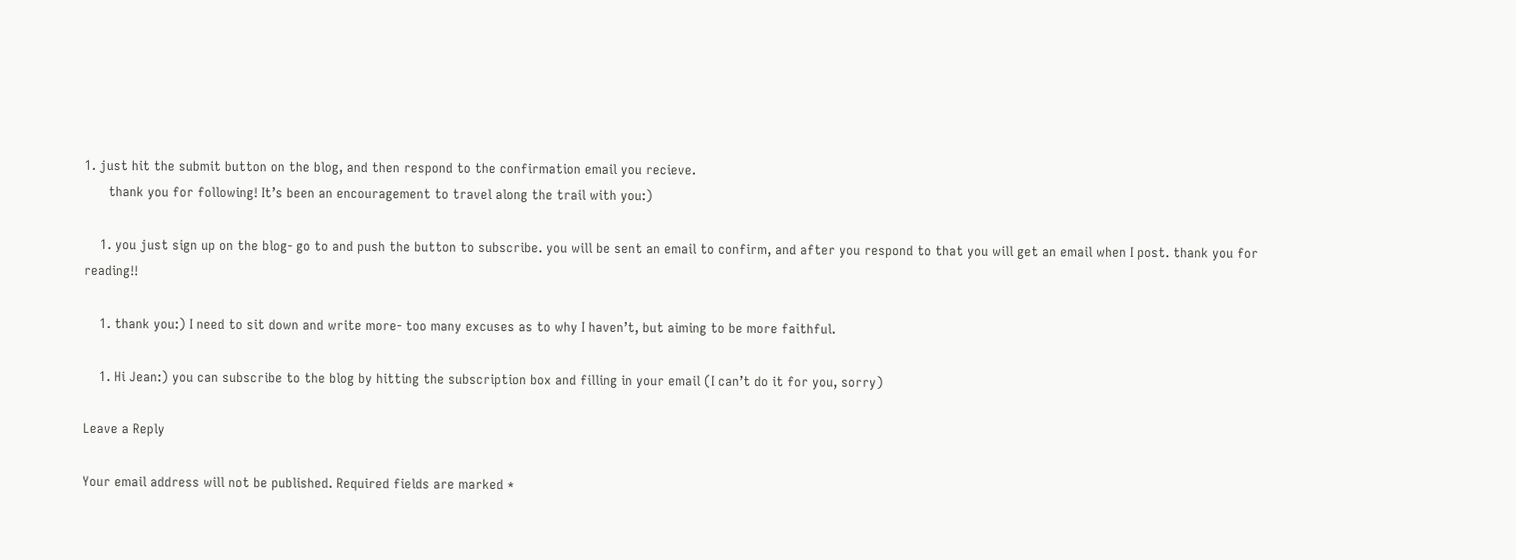1. just hit the submit button on the blog, and then respond to the confirmation email you recieve.
      thank you for following! It’s been an encouragement to travel along the trail with you:)

    1. you just sign up on the blog- go to and push the button to subscribe. you will be sent an email to confirm, and after you respond to that you will get an email when I post. thank you for reading!!

    1. thank you:) I need to sit down and write more- too many excuses as to why I haven’t, but aiming to be more faithful.

    1. Hi Jean:) you can subscribe to the blog by hitting the subscription box and filling in your email (I can’t do it for you, sorry)

Leave a Reply

Your email address will not be published. Required fields are marked *